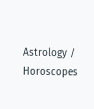Astrology / Horoscopes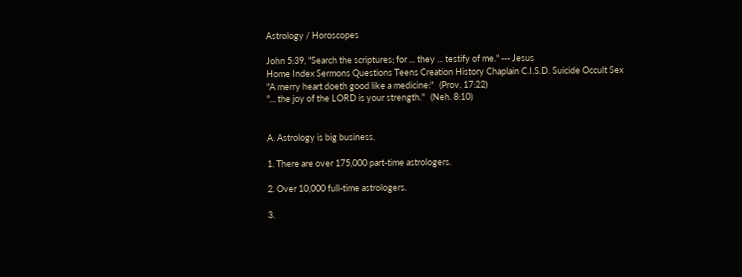Astrology / Horoscopes

John 5:39, "Search the scriptures; for ... they ... testify of me." --- Jesus
Home Index Sermons Questions Teens Creation History Chaplain C.I.S.D. Suicide Occult Sex
"A merry heart doeth good like a medicine:"   (Prov. 17:22)
"... the joy of the LORD is your strength."   (Neh. 8:10)


A. Astrology is big business.

1. There are over 175,000 part-time astrologers.

2. Over 10,000 full-time astrologers.

3.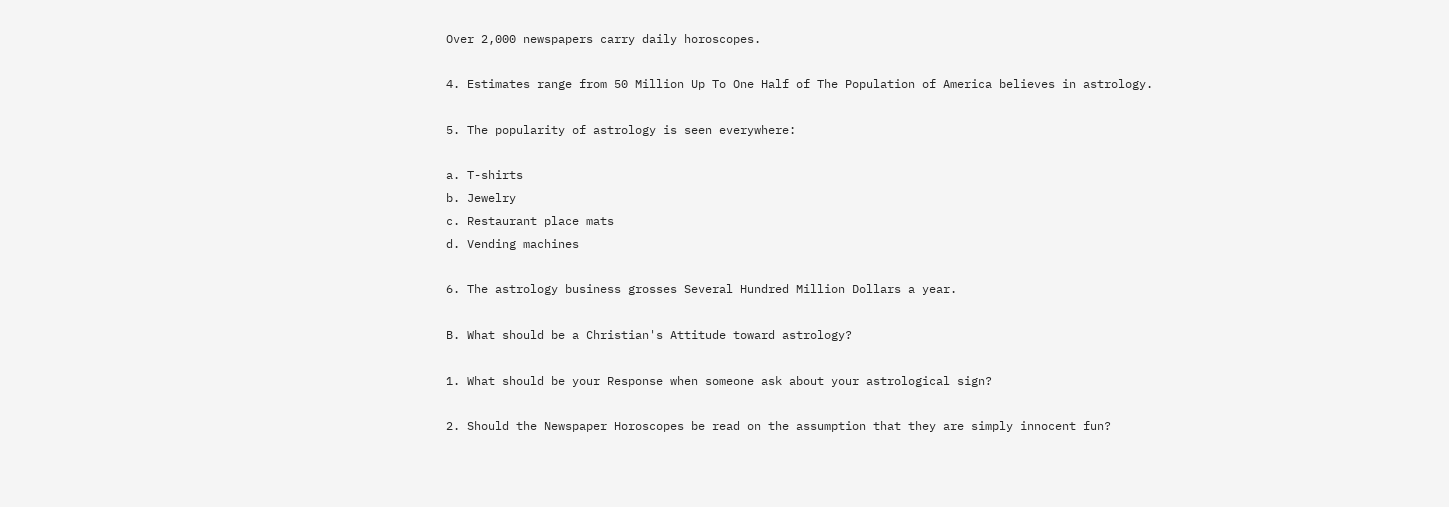Over 2,000 newspapers carry daily horoscopes.

4. Estimates range from 50 Million Up To One Half of The Population of America believes in astrology.

5. The popularity of astrology is seen everywhere:

a. T-shirts
b. Jewelry
c. Restaurant place mats
d. Vending machines

6. The astrology business grosses Several Hundred Million Dollars a year.

B. What should be a Christian's Attitude toward astrology?

1. What should be your Response when someone ask about your astrological sign?

2. Should the Newspaper Horoscopes be read on the assumption that they are simply innocent fun?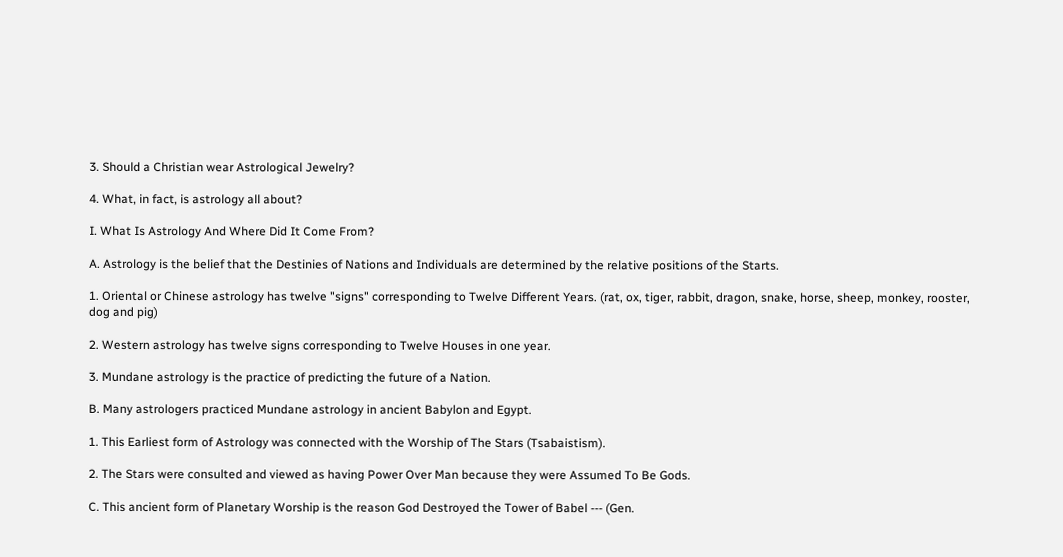3. Should a Christian wear Astrological Jewelry?

4. What, in fact, is astrology all about?

I. What Is Astrology And Where Did It Come From?

A. Astrology is the belief that the Destinies of Nations and Individuals are determined by the relative positions of the Starts.

1. Oriental or Chinese astrology has twelve "signs" corresponding to Twelve Different Years. (rat, ox, tiger, rabbit, dragon, snake, horse, sheep, monkey, rooster, dog and pig)

2. Western astrology has twelve signs corresponding to Twelve Houses in one year.

3. Mundane astrology is the practice of predicting the future of a Nation.

B. Many astrologers practiced Mundane astrology in ancient Babylon and Egypt.

1. This Earliest form of Astrology was connected with the Worship of The Stars (Tsabaistism).

2. The Stars were consulted and viewed as having Power Over Man because they were Assumed To Be Gods.

C. This ancient form of Planetary Worship is the reason God Destroyed the Tower of Babel --- (Gen.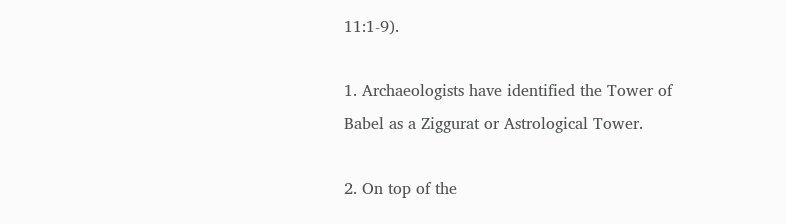11:1-9).

1. Archaeologists have identified the Tower of Babel as a Ziggurat or Astrological Tower.

2. On top of the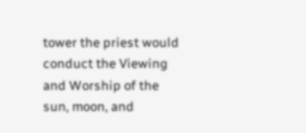tower the priest would conduct the Viewing and Worship of the sun, moon, and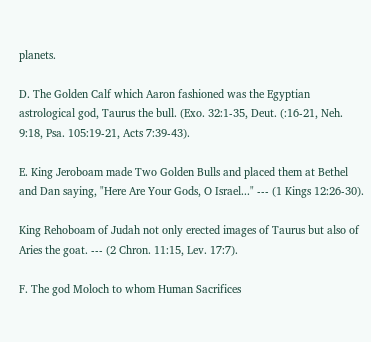planets.

D. The Golden Calf which Aaron fashioned was the Egyptian astrological god, Taurus the bull. (Exo. 32:1-35, Deut. (:16-21, Neh. 9:18, Psa. 105:19-21, Acts 7:39-43).

E. King Jeroboam made Two Golden Bulls and placed them at Bethel and Dan saying, "Here Are Your Gods, O Israel..." --- (1 Kings 12:26-30).

King Rehoboam of Judah not only erected images of Taurus but also of Aries the goat. --- (2 Chron. 11:15, Lev. 17:7).

F. The god Moloch to whom Human Sacrifices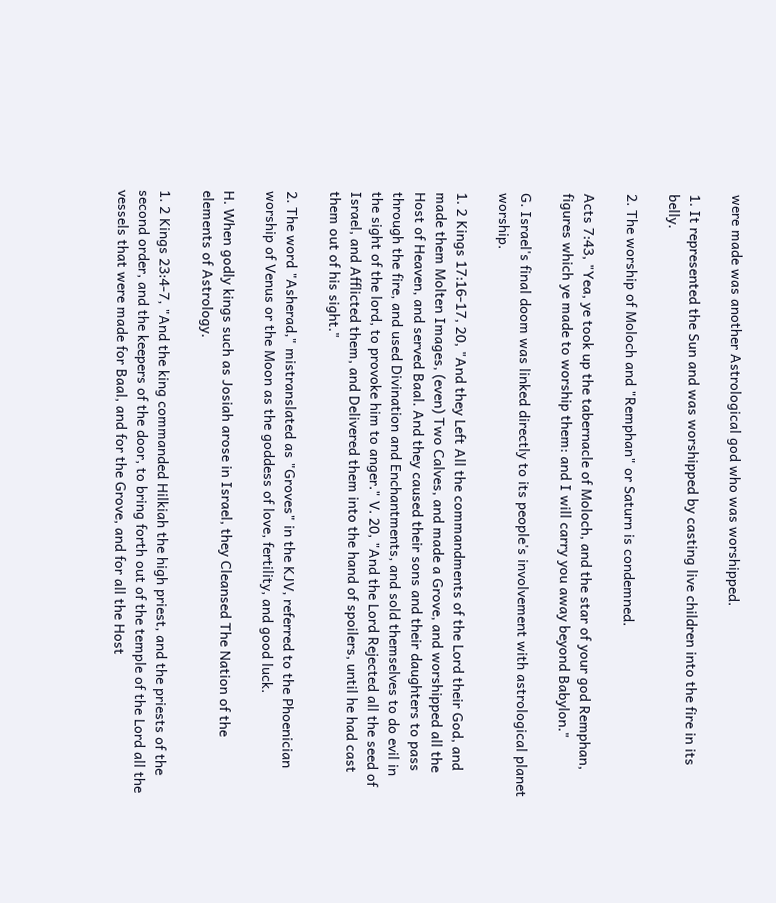were made was another Astrological god who was worshipped.

1. It represented the Sun and was worshipped by casting live children into the fire in its belly.

2. The worship of Moloch and "Remphan" or Saturn is condemned.

Acts 7:43, "Yea, ye took up the tabernacle of Moloch, and the star of your god Remphan, figures which ye made to worship them: and I will carry you away beyond Babylon."

G. Israel's final doom was linked directly to its people's involvement with astrological planet worship.

1. 2 Kings 17:16-17, 20, "And they Left All the commandments of the Lord their God, and made them Molten Images, (even) Two Calves, and made a Grove, and worshipped all the Host of Heaven, and served Baal. And they caused their sons and their daughters to pass through the fire, and used Divination and Enchantments, and sold themselves to do evil in the sight of the lord, to provoke him to anger." V. 20, "And the Lord Rejected all the seed of Israel, and Afflicted them, and Delivered them into the hand of spoilers, until he had cast them out of his sight."

2. The word "Asherad," mistranslated as "Groves" in the KJV, referred to the Phoenician worship of Venus or the Moon as the goddess of love, fertility, and good luck.

H. When godly kings such as Josiah arose in Israel, they Cleansed The Nation of the elements of Astrology.

1. 2 Kings 23:4-7, "And the king commanded Hilkiah the high priest, and the priests of the second order, and the keepers of the door, to bring forth out of the temple of the Lord all the vessels that were made for Baal, and for the Grove, and for all the Host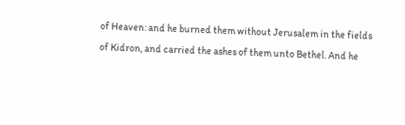of Heaven: and he burned them without Jerusalem in the fields of Kidron, and carried the ashes of them unto Bethel. And he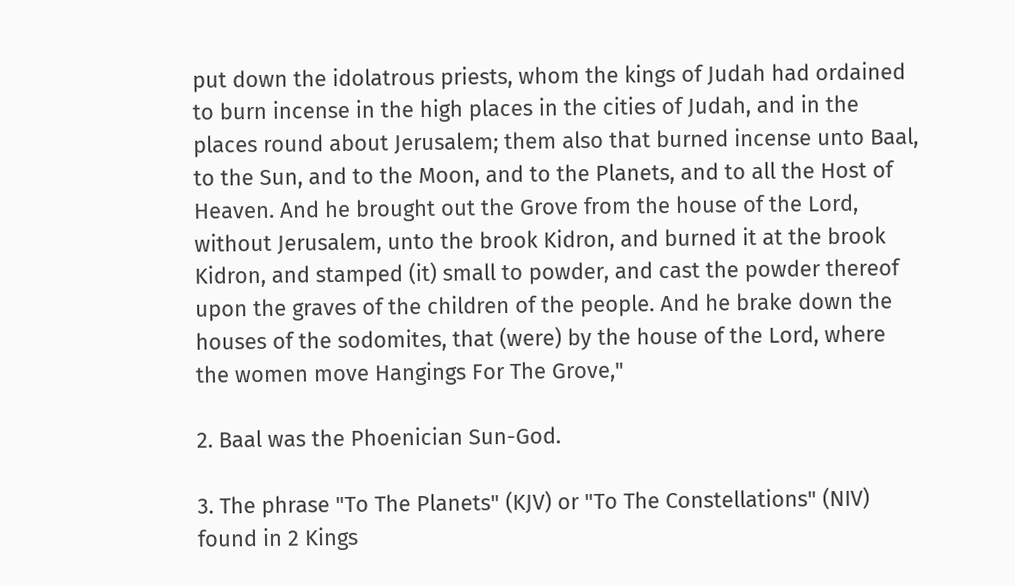put down the idolatrous priests, whom the kings of Judah had ordained to burn incense in the high places in the cities of Judah, and in the places round about Jerusalem; them also that burned incense unto Baal, to the Sun, and to the Moon, and to the Planets, and to all the Host of Heaven. And he brought out the Grove from the house of the Lord, without Jerusalem, unto the brook Kidron, and burned it at the brook Kidron, and stamped (it) small to powder, and cast the powder thereof upon the graves of the children of the people. And he brake down the houses of the sodomites, that (were) by the house of the Lord, where the women move Hangings For The Grove,"

2. Baal was the Phoenician Sun-God.

3. The phrase "To The Planets" (KJV) or "To The Constellations" (NIV) found in 2 Kings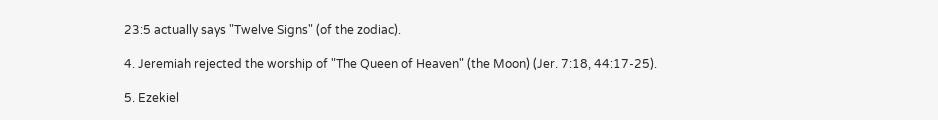23:5 actually says "Twelve Signs" (of the zodiac).

4. Jeremiah rejected the worship of "The Queen of Heaven" (the Moon) (Jer. 7:18, 44:17-25).

5. Ezekiel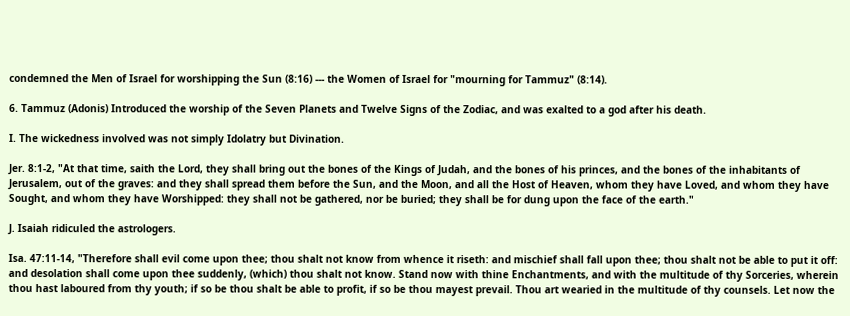condemned the Men of Israel for worshipping the Sun (8:16) --- the Women of Israel for "mourning for Tammuz" (8:14).

6. Tammuz (Adonis) Introduced the worship of the Seven Planets and Twelve Signs of the Zodiac, and was exalted to a god after his death.

I. The wickedness involved was not simply Idolatry but Divination.

Jer. 8:1-2, "At that time, saith the Lord, they shall bring out the bones of the Kings of Judah, and the bones of his princes, and the bones of the inhabitants of Jerusalem, out of the graves: and they shall spread them before the Sun, and the Moon, and all the Host of Heaven, whom they have Loved, and whom they have Sought, and whom they have Worshipped: they shall not be gathered, nor be buried; they shall be for dung upon the face of the earth."

J. Isaiah ridiculed the astrologers.

Isa. 47:11-14, "Therefore shall evil come upon thee; thou shalt not know from whence it riseth: and mischief shall fall upon thee; thou shalt not be able to put it off: and desolation shall come upon thee suddenly, (which) thou shalt not know. Stand now with thine Enchantments, and with the multitude of thy Sorceries, wherein thou hast laboured from thy youth; if so be thou shalt be able to profit, if so be thou mayest prevail. Thou art wearied in the multitude of thy counsels. Let now the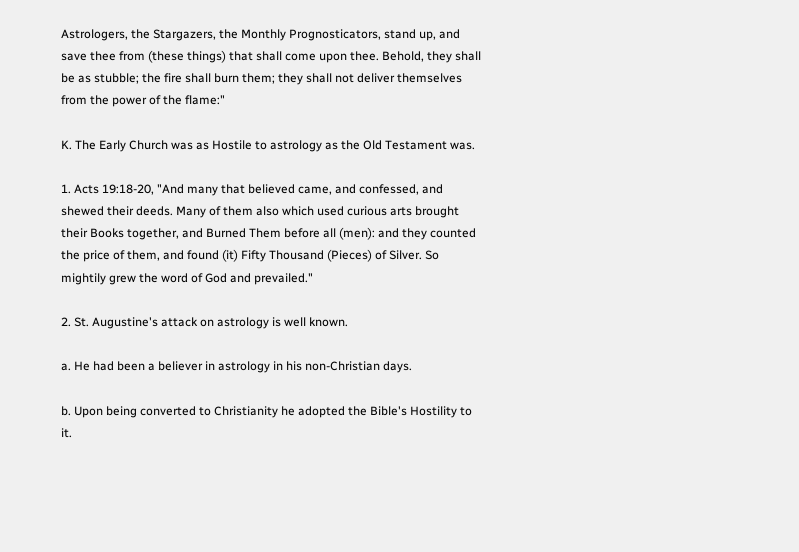Astrologers, the Stargazers, the Monthly Prognosticators, stand up, and save thee from (these things) that shall come upon thee. Behold, they shall be as stubble; the fire shall burn them; they shall not deliver themselves from the power of the flame:"

K. The Early Church was as Hostile to astrology as the Old Testament was.

1. Acts 19:18-20, "And many that believed came, and confessed, and shewed their deeds. Many of them also which used curious arts brought their Books together, and Burned Them before all (men): and they counted the price of them, and found (it) Fifty Thousand (Pieces) of Silver. So mightily grew the word of God and prevailed."

2. St. Augustine's attack on astrology is well known.

a. He had been a believer in astrology in his non-Christian days.

b. Upon being converted to Christianity he adopted the Bible's Hostility to it.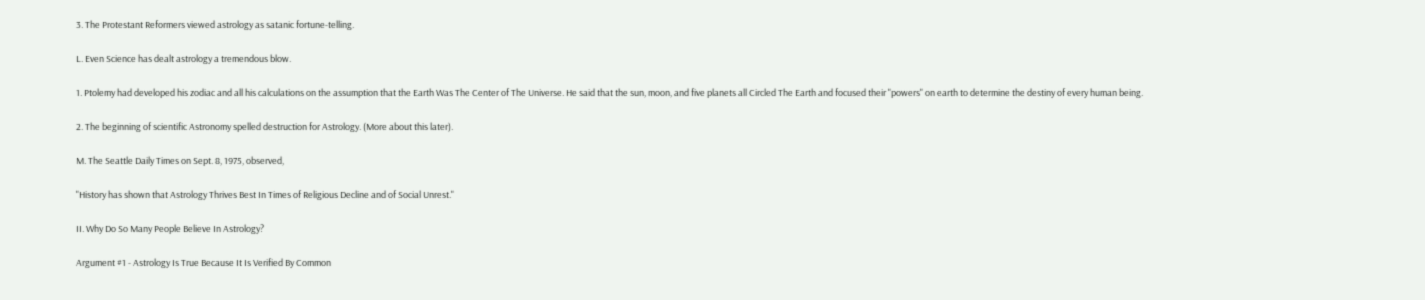3. The Protestant Reformers viewed astrology as satanic fortune-telling.

L. Even Science has dealt astrology a tremendous blow.

1. Ptolemy had developed his zodiac and all his calculations on the assumption that the Earth Was The Center of The Universe. He said that the sun, moon, and five planets all Circled The Earth and focused their "powers" on earth to determine the destiny of every human being.

2. The beginning of scientific Astronomy spelled destruction for Astrology. (More about this later).

M. The Seattle Daily Times on Sept. 8, 1975, observed,

"History has shown that Astrology Thrives Best In Times of Religious Decline and of Social Unrest."

II. Why Do So Many People Believe In Astrology?

Argument #1 - Astrology Is True Because It Is Verified By Common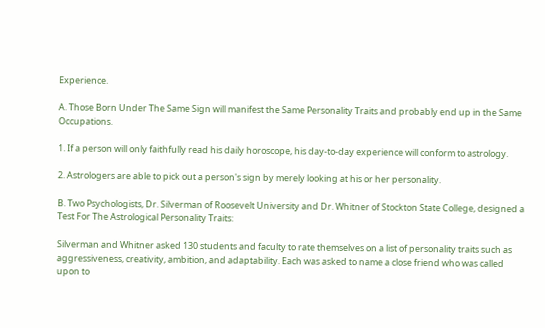Experience.

A. Those Born Under The Same Sign will manifest the Same Personality Traits and probably end up in the Same Occupations.

1. If a person will only faithfully read his daily horoscope, his day-to-day experience will conform to astrology.

2. Astrologers are able to pick out a person's sign by merely looking at his or her personality.

B. Two Psychologists, Dr. Silverman of Roosevelt University and Dr. Whitner of Stockton State College, designed a Test For The Astrological Personality Traits:

Silverman and Whitner asked 130 students and faculty to rate themselves on a list of personality traits such as aggressiveness, creativity, ambition, and adaptability. Each was asked to name a close friend who was called upon to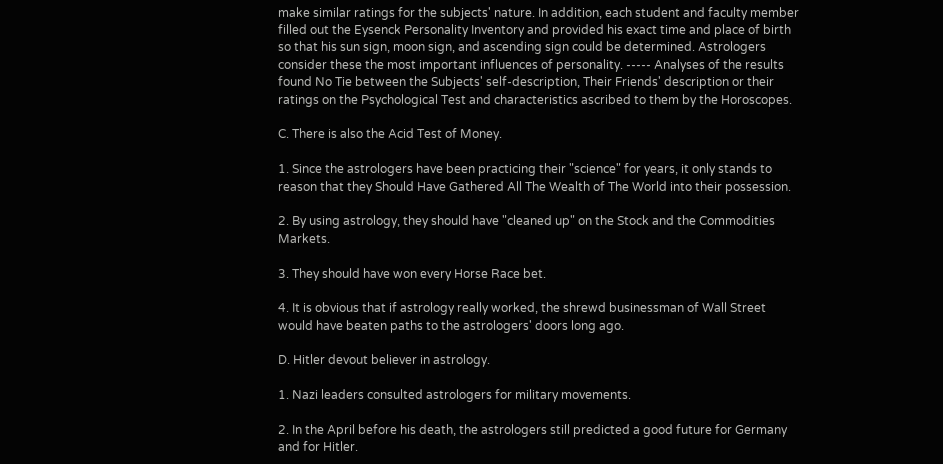make similar ratings for the subjects' nature. In addition, each student and faculty member filled out the Eysenck Personality Inventory and provided his exact time and place of birth so that his sun sign, moon sign, and ascending sign could be determined. Astrologers consider these the most important influences of personality. ----- Analyses of the results found No Tie between the Subjects' self-description, Their Friends' description or their ratings on the Psychological Test and characteristics ascribed to them by the Horoscopes.

C. There is also the Acid Test of Money.

1. Since the astrologers have been practicing their "science" for years, it only stands to reason that they Should Have Gathered All The Wealth of The World into their possession.

2. By using astrology, they should have "cleaned up" on the Stock and the Commodities Markets.

3. They should have won every Horse Race bet.

4. It is obvious that if astrology really worked, the shrewd businessman of Wall Street would have beaten paths to the astrologers' doors long ago.

D. Hitler devout believer in astrology.

1. Nazi leaders consulted astrologers for military movements.

2. In the April before his death, the astrologers still predicted a good future for Germany and for Hitler.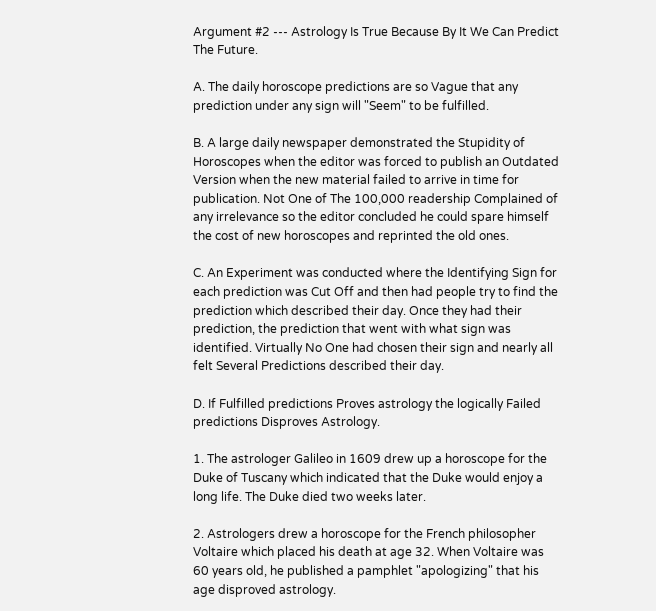Argument #2 --- Astrology Is True Because By It We Can Predict The Future.

A. The daily horoscope predictions are so Vague that any prediction under any sign will "Seem" to be fulfilled.

B. A large daily newspaper demonstrated the Stupidity of Horoscopes when the editor was forced to publish an Outdated Version when the new material failed to arrive in time for publication. Not One of The 100,000 readership Complained of any irrelevance so the editor concluded he could spare himself the cost of new horoscopes and reprinted the old ones.

C. An Experiment was conducted where the Identifying Sign for each prediction was Cut Off and then had people try to find the prediction which described their day. Once they had their prediction, the prediction that went with what sign was identified. Virtually No One had chosen their sign and nearly all felt Several Predictions described their day.

D. If Fulfilled predictions Proves astrology the logically Failed predictions Disproves Astrology.

1. The astrologer Galileo in 1609 drew up a horoscope for the Duke of Tuscany which indicated that the Duke would enjoy a long life. The Duke died two weeks later.

2. Astrologers drew a horoscope for the French philosopher Voltaire which placed his death at age 32. When Voltaire was 60 years old, he published a pamphlet "apologizing" that his age disproved astrology.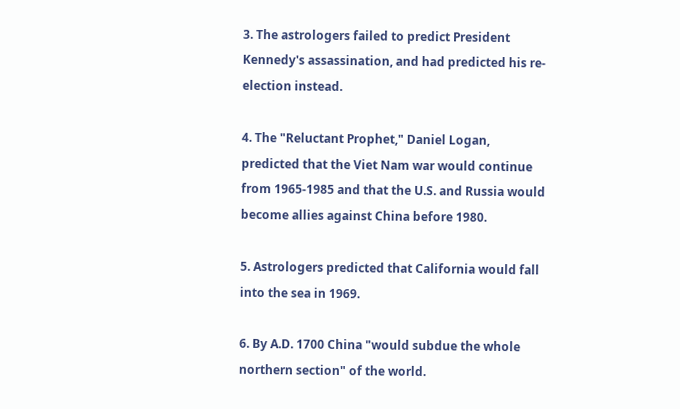3. The astrologers failed to predict President Kennedy's assassination, and had predicted his re-election instead.

4. The "Reluctant Prophet," Daniel Logan, predicted that the Viet Nam war would continue from 1965-1985 and that the U.S. and Russia would become allies against China before 1980.

5. Astrologers predicted that California would fall into the sea in 1969.

6. By A.D. 1700 China "would subdue the whole northern section" of the world.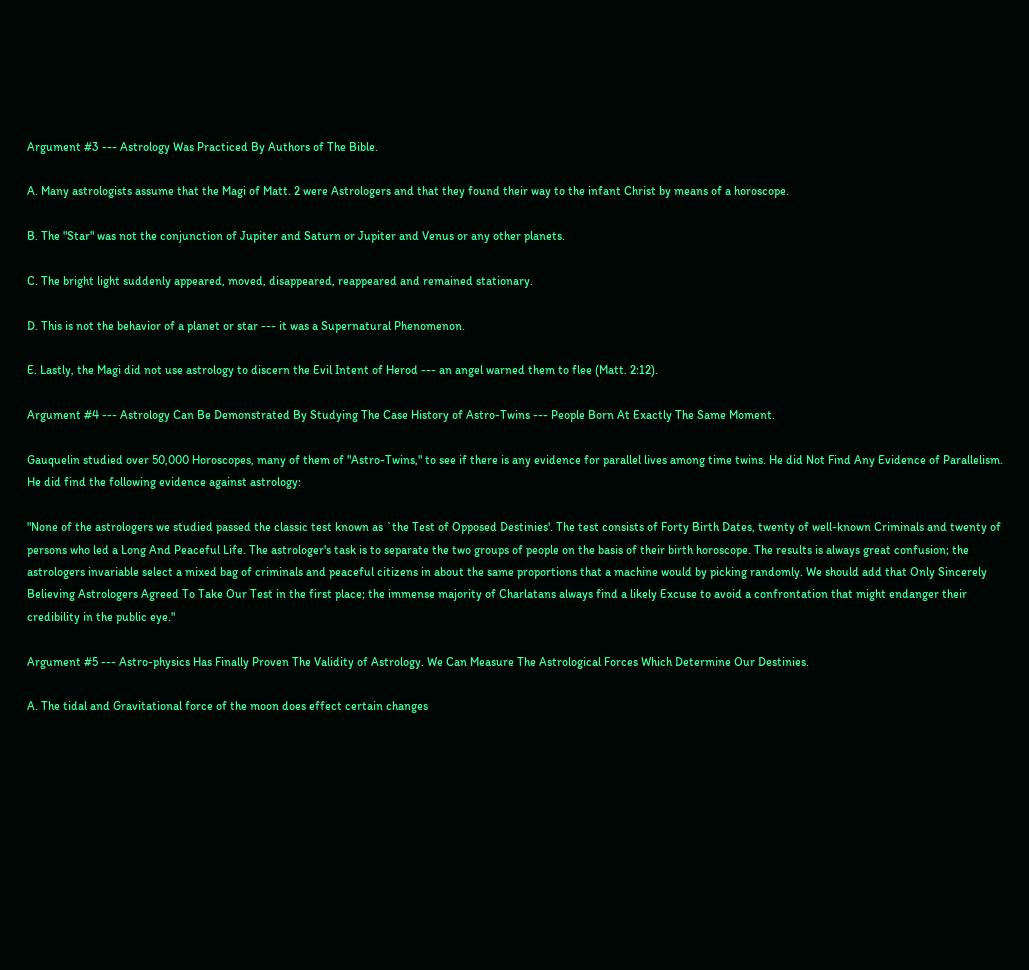Argument #3 --- Astrology Was Practiced By Authors of The Bible.

A. Many astrologists assume that the Magi of Matt. 2 were Astrologers and that they found their way to the infant Christ by means of a horoscope.

B. The "Star" was not the conjunction of Jupiter and Saturn or Jupiter and Venus or any other planets.

C. The bright light suddenly appeared, moved, disappeared, reappeared and remained stationary.

D. This is not the behavior of a planet or star --- it was a Supernatural Phenomenon.

E. Lastly, the Magi did not use astrology to discern the Evil Intent of Herod --- an angel warned them to flee (Matt. 2:12).

Argument #4 --- Astrology Can Be Demonstrated By Studying The Case History of Astro-Twins --- People Born At Exactly The Same Moment.

Gauquelin studied over 50,000 Horoscopes, many of them of "Astro-Twins," to see if there is any evidence for parallel lives among time twins. He did Not Find Any Evidence of Parallelism. He did find the following evidence against astrology:

"None of the astrologers we studied passed the classic test known as `the Test of Opposed Destinies'. The test consists of Forty Birth Dates, twenty of well-known Criminals and twenty of persons who led a Long And Peaceful Life. The astrologer's task is to separate the two groups of people on the basis of their birth horoscope. The results is always great confusion; the astrologers invariable select a mixed bag of criminals and peaceful citizens in about the same proportions that a machine would by picking randomly. We should add that Only Sincerely Believing Astrologers Agreed To Take Our Test in the first place; the immense majority of Charlatans always find a likely Excuse to avoid a confrontation that might endanger their credibility in the public eye."

Argument #5 --- Astro-physics Has Finally Proven The Validity of Astrology. We Can Measure The Astrological Forces Which Determine Our Destinies.

A. The tidal and Gravitational force of the moon does effect certain changes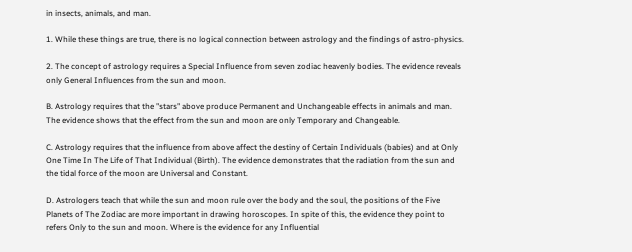in insects, animals, and man.

1. While these things are true, there is no logical connection between astrology and the findings of astro-physics.

2. The concept of astrology requires a Special Influence from seven zodiac heavenly bodies. The evidence reveals only General Influences from the sun and moon.

B. Astrology requires that the "stars" above produce Permanent and Unchangeable effects in animals and man. The evidence shows that the effect from the sun and moon are only Temporary and Changeable.

C. Astrology requires that the influence from above affect the destiny of Certain Individuals (babies) and at Only One Time In The Life of That Individual (Birth). The evidence demonstrates that the radiation from the sun and the tidal force of the moon are Universal and Constant.

D. Astrologers teach that while the sun and moon rule over the body and the soul, the positions of the Five Planets of The Zodiac are more important in drawing horoscopes. In spite of this, the evidence they point to refers Only to the sun and moon. Where is the evidence for any Influential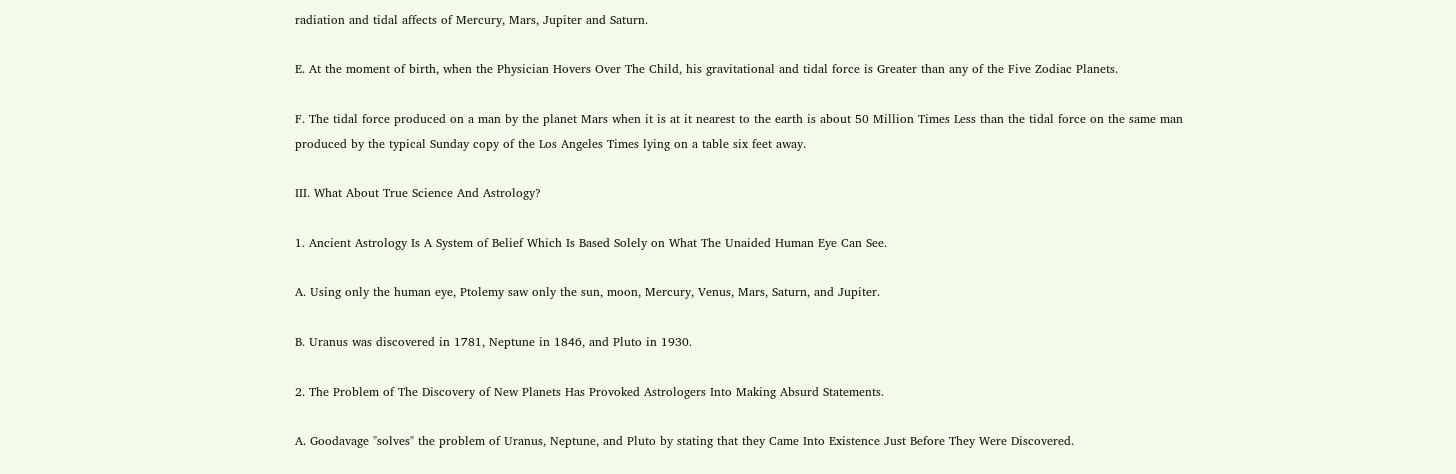radiation and tidal affects of Mercury, Mars, Jupiter and Saturn.

E. At the moment of birth, when the Physician Hovers Over The Child, his gravitational and tidal force is Greater than any of the Five Zodiac Planets.

F. The tidal force produced on a man by the planet Mars when it is at it nearest to the earth is about 50 Million Times Less than the tidal force on the same man produced by the typical Sunday copy of the Los Angeles Times lying on a table six feet away.

III. What About True Science And Astrology?

1. Ancient Astrology Is A System of Belief Which Is Based Solely on What The Unaided Human Eye Can See.

A. Using only the human eye, Ptolemy saw only the sun, moon, Mercury, Venus, Mars, Saturn, and Jupiter.

B. Uranus was discovered in 1781, Neptune in 1846, and Pluto in 1930.

2. The Problem of The Discovery of New Planets Has Provoked Astrologers Into Making Absurd Statements.

A. Goodavage "solves" the problem of Uranus, Neptune, and Pluto by stating that they Came Into Existence Just Before They Were Discovered.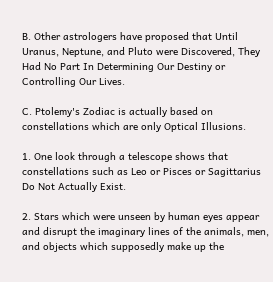B. Other astrologers have proposed that Until Uranus, Neptune, and Pluto were Discovered, They Had No Part In Determining Our Destiny or Controlling Our Lives.

C. Ptolemy's Zodiac is actually based on constellations which are only Optical Illusions.

1. One look through a telescope shows that constellations such as Leo or Pisces or Sagittarius Do Not Actually Exist.

2. Stars which were unseen by human eyes appear and disrupt the imaginary lines of the animals, men, and objects which supposedly make up the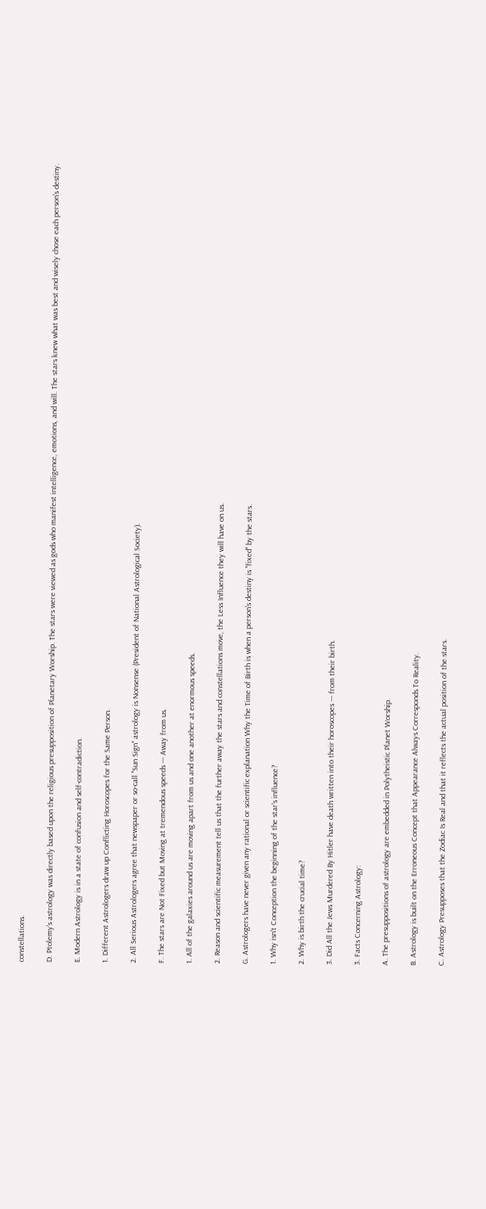constellations.

D. Ptolemy's astrology was directly based upon the religious presupposition of Planetary Worship. The stars were viewed as gods who manifest intelligence, emotions, and will. The stars knew what was best and wisely chose each person's destiny.

E. Modern Astrology is in a state of confusion and self-contradiction.

1. Different Astrologers draw up Conflicting Horoscopes for the Same Person.

2. All Serious Astrologers agree that newspaper or so-call "Sun Sign" astrology is Nonsense (President of National Astrological Society).

F. The stars are Not Fixed but Moving at tremendous speeds --- Away from us.

1. All of the galaxies around us are moving apart from us and one another at enormous speeds.

2. Reason and scientific measurement tell us that the further away the stars and constellations move, the Less Influence they will have on us.

G. Astrologers have never given any rational or scientific explanation Why the Time of Birth is when a person's destiny is "fixed" by the stars.

1. Why isn't Conception the beginning of the star's influence?

2. Why is birth the crucial time?

3. Did All the Jews Murdered By Hitler have death written into their horoscopes --- from their birth.

3. Facts Concerning Astrology:

A. The presuppositions of astrology are embedded in Polytheistic Planet Worship.

B. Astrology is built on the Erroneous Concept that Appearance Always Corresponds To Reality.

C. Astrology Presupposes that the Zodiac Is Real and that it reflects the actual position of the stars.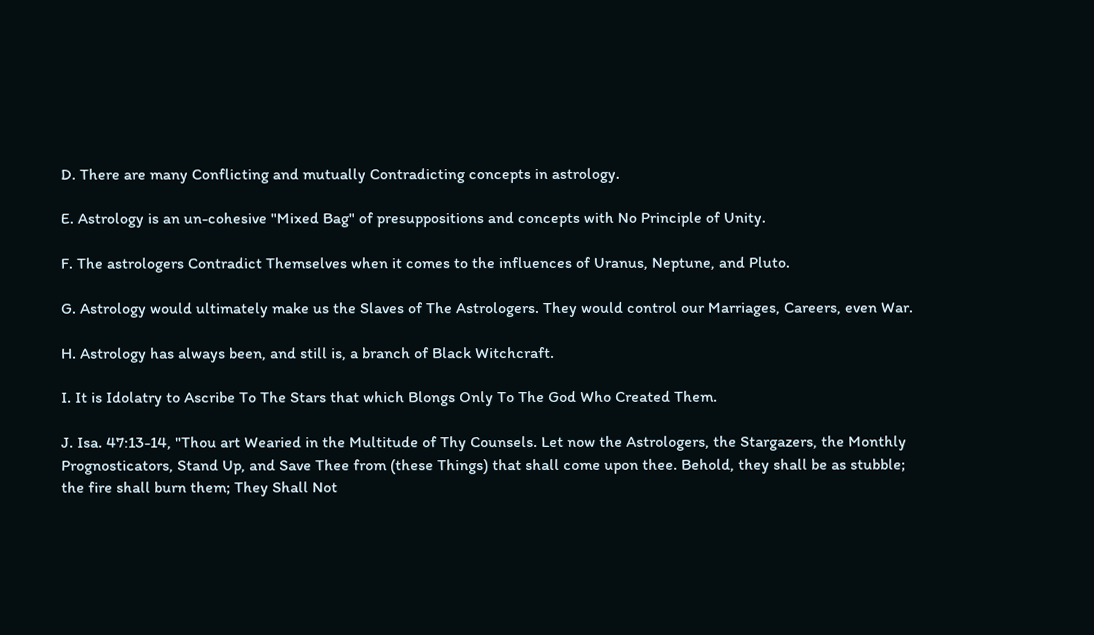D. There are many Conflicting and mutually Contradicting concepts in astrology.

E. Astrology is an un-cohesive "Mixed Bag" of presuppositions and concepts with No Principle of Unity.

F. The astrologers Contradict Themselves when it comes to the influences of Uranus, Neptune, and Pluto.

G. Astrology would ultimately make us the Slaves of The Astrologers. They would control our Marriages, Careers, even War.

H. Astrology has always been, and still is, a branch of Black Witchcraft.

I. It is Idolatry to Ascribe To The Stars that which Blongs Only To The God Who Created Them.

J. Isa. 47:13-14, "Thou art Wearied in the Multitude of Thy Counsels. Let now the Astrologers, the Stargazers, the Monthly Prognosticators, Stand Up, and Save Thee from (these Things) that shall come upon thee. Behold, they shall be as stubble; the fire shall burn them; They Shall Not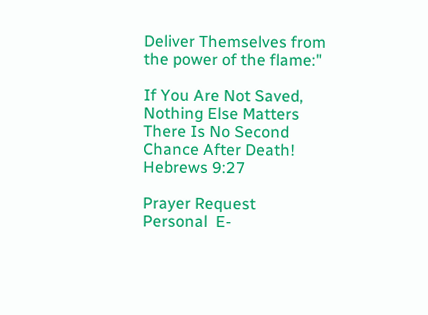Deliver Themselves from the power of the flame:"

If You Are Not Saved, Nothing Else Matters
There Is No Second Chance After Death!
Hebrews 9:27

Prayer Request                        Personal  E-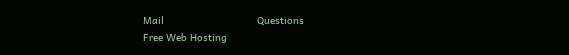Mail                               Questions
Free Web Hosting